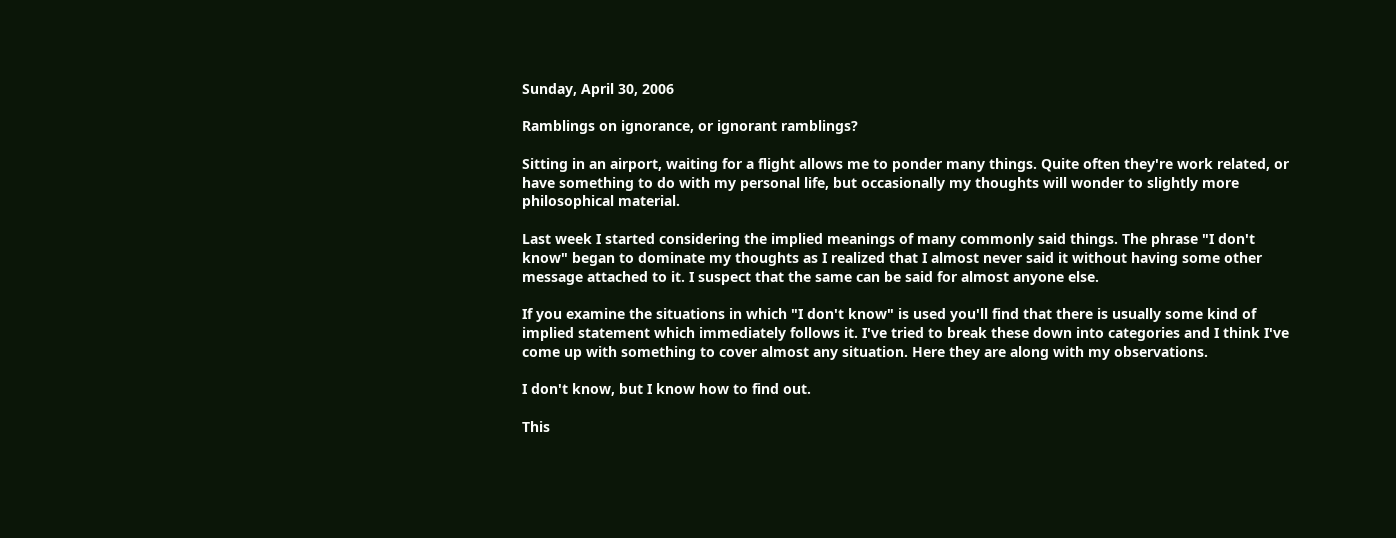Sunday, April 30, 2006

Ramblings on ignorance, or ignorant ramblings?

Sitting in an airport, waiting for a flight allows me to ponder many things. Quite often they're work related, or have something to do with my personal life, but occasionally my thoughts will wonder to slightly more philosophical material.

Last week I started considering the implied meanings of many commonly said things. The phrase "I don't know" began to dominate my thoughts as I realized that I almost never said it without having some other message attached to it. I suspect that the same can be said for almost anyone else.

If you examine the situations in which "I don't know" is used you'll find that there is usually some kind of implied statement which immediately follows it. I've tried to break these down into categories and I think I've come up with something to cover almost any situation. Here they are along with my observations.

I don't know, but I know how to find out.

This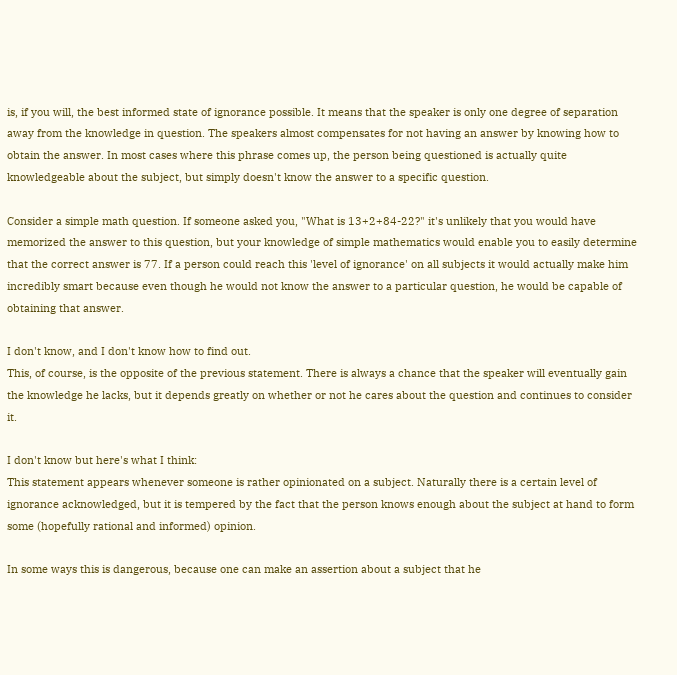is, if you will, the best informed state of ignorance possible. It means that the speaker is only one degree of separation away from the knowledge in question. The speakers almost compensates for not having an answer by knowing how to obtain the answer. In most cases where this phrase comes up, the person being questioned is actually quite knowledgeable about the subject, but simply doesn't know the answer to a specific question.

Consider a simple math question. If someone asked you, "What is 13+2+84-22?" it's unlikely that you would have memorized the answer to this question, but your knowledge of simple mathematics would enable you to easily determine that the correct answer is 77. If a person could reach this 'level of ignorance' on all subjects it would actually make him incredibly smart because even though he would not know the answer to a particular question, he would be capable of obtaining that answer.

I don't know, and I don't know how to find out.
This, of course, is the opposite of the previous statement. There is always a chance that the speaker will eventually gain the knowledge he lacks, but it depends greatly on whether or not he cares about the question and continues to consider it.

I don't know but here's what I think:
This statement appears whenever someone is rather opinionated on a subject. Naturally there is a certain level of ignorance acknowledged, but it is tempered by the fact that the person knows enough about the subject at hand to form some (hopefully rational and informed) opinion.

In some ways this is dangerous, because one can make an assertion about a subject that he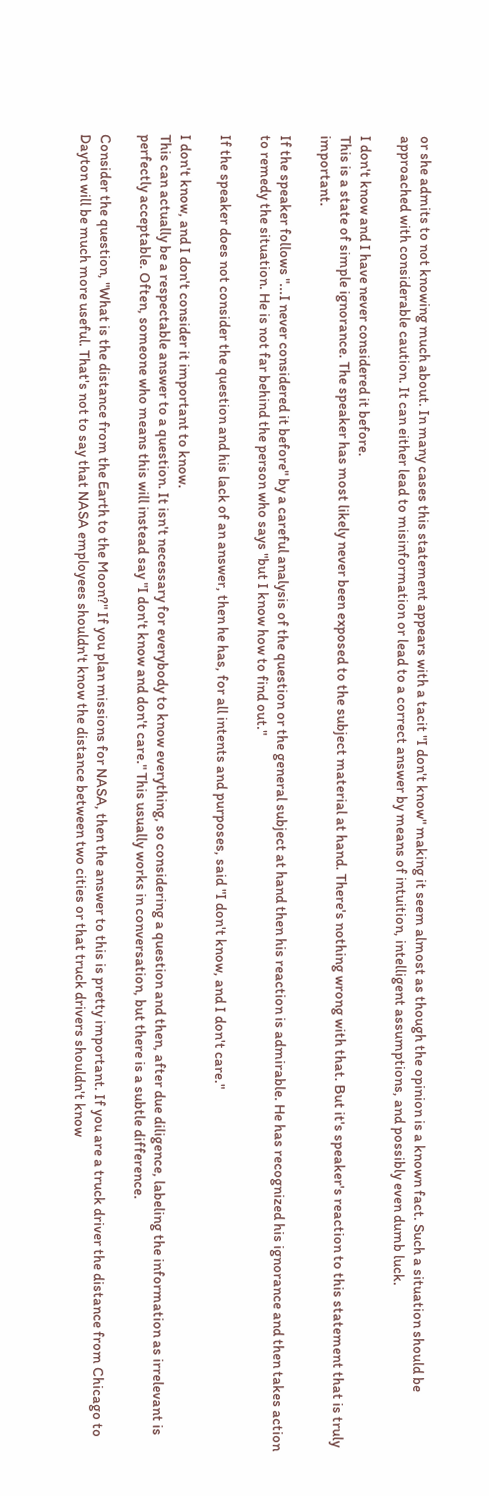or she admits to not knowing much about. In many cases this statement appears with a tacit "I don't know" making it seem almost as though the opinion is a known fact. Such a situation should be approached with considerable caution. It can either lead to misinformation or lead to a correct answer by means of intuition, intelligent assumptions, and possibly even dumb luck.

I don't know and I have never considered it before.
This is a state of simple ignorance. The speaker has most likely never been exposed to the subject material at hand. There's nothing wrong with that. But it's speaker's reaction to this statement that is truly important.

If the speaker follows "...I never considered it before" by a careful analysis of the question or the general subject at hand then his reaction is admirable. He has recognized his ignorance and then takes action to remedy the situation. He is not far behind the person who says "but I know how to find out."

If the speaker does not consider the question and his lack of an answer, then he has, for all intents and purposes, said "I don't know, and I don't care."

I don't know, and I don't consider it important to know.
This can actually be a respectable answer to a question. It isn't necessary for everybody to know everything, so considering a question and then, after due diligence, labeling the information as irrelevant is perfectly acceptable. Often, someone who means this will instead say "I don't know and don't care." This usually works in conversation, but there is a subtle difference.

Consider the question, "What is the distance from the Earth to the Moon?" If you plan missions for NASA, then the answer to this is pretty important. If you are a truck driver the distance from Chicago to Dayton will be much more useful. That's not to say that NASA employees shouldn't know the distance between two cities or that truck drivers shouldn't know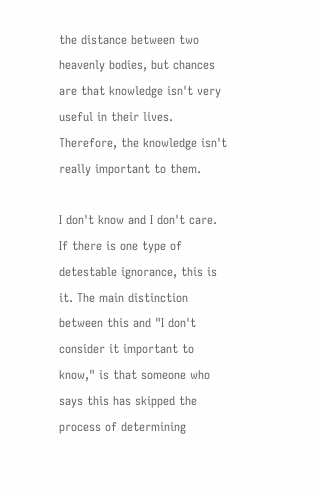the distance between two heavenly bodies, but chances are that knowledge isn't very useful in their lives. Therefore, the knowledge isn't really important to them.

I don't know and I don't care.
If there is one type of detestable ignorance, this is it. The main distinction between this and "I don't consider it important to know," is that someone who says this has skipped the process of determining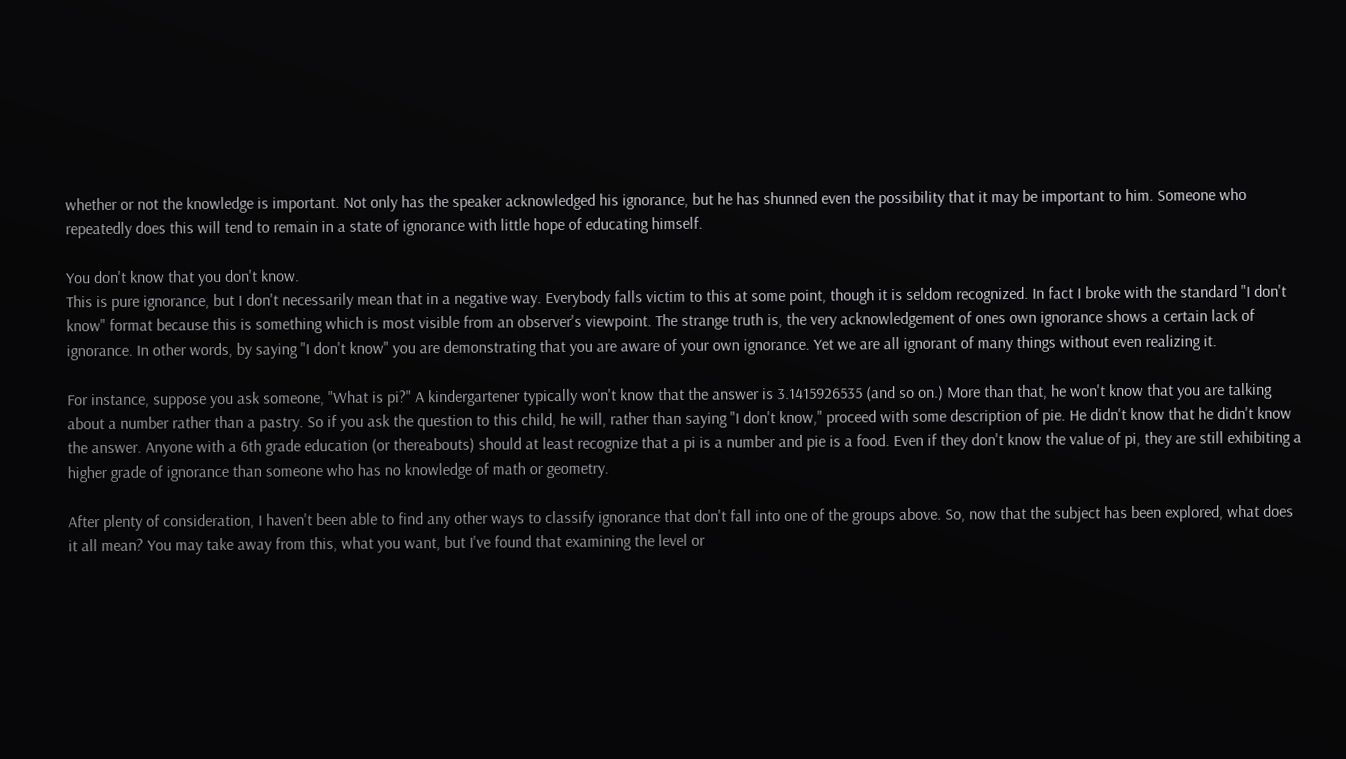whether or not the knowledge is important. Not only has the speaker acknowledged his ignorance, but he has shunned even the possibility that it may be important to him. Someone who repeatedly does this will tend to remain in a state of ignorance with little hope of educating himself.

You don't know that you don't know.
This is pure ignorance, but I don't necessarily mean that in a negative way. Everybody falls victim to this at some point, though it is seldom recognized. In fact I broke with the standard "I don't know" format because this is something which is most visible from an observer's viewpoint. The strange truth is, the very acknowledgement of ones own ignorance shows a certain lack of ignorance. In other words, by saying "I don't know" you are demonstrating that you are aware of your own ignorance. Yet we are all ignorant of many things without even realizing it.

For instance, suppose you ask someone, "What is pi?" A kindergartener typically won't know that the answer is 3.1415926535 (and so on.) More than that, he won't know that you are talking about a number rather than a pastry. So if you ask the question to this child, he will, rather than saying "I don't know," proceed with some description of pie. He didn't know that he didn't know the answer. Anyone with a 6th grade education (or thereabouts) should at least recognize that a pi is a number and pie is a food. Even if they don't know the value of pi, they are still exhibiting a higher grade of ignorance than someone who has no knowledge of math or geometry.

After plenty of consideration, I haven't been able to find any other ways to classify ignorance that don't fall into one of the groups above. So, now that the subject has been explored, what does it all mean? You may take away from this, what you want, but I've found that examining the level or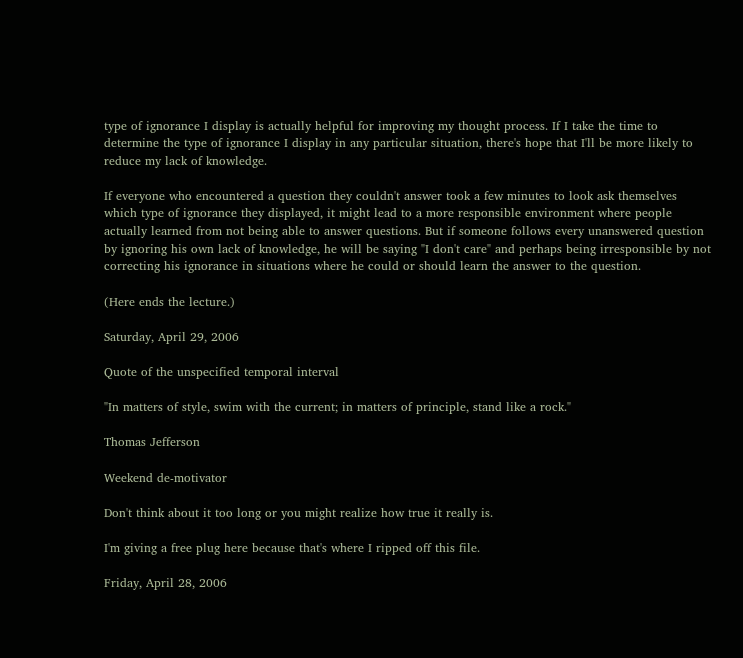type of ignorance I display is actually helpful for improving my thought process. If I take the time to determine the type of ignorance I display in any particular situation, there's hope that I'll be more likely to reduce my lack of knowledge.

If everyone who encountered a question they couldn't answer took a few minutes to look ask themselves which type of ignorance they displayed, it might lead to a more responsible environment where people actually learned from not being able to answer questions. But if someone follows every unanswered question by ignoring his own lack of knowledge, he will be saying "I don't care" and perhaps being irresponsible by not correcting his ignorance in situations where he could or should learn the answer to the question.

(Here ends the lecture.)

Saturday, April 29, 2006

Quote of the unspecified temporal interval

"In matters of style, swim with the current; in matters of principle, stand like a rock."

Thomas Jefferson

Weekend de-motivator

Don't think about it too long or you might realize how true it really is.

I'm giving a free plug here because that's where I ripped off this file.

Friday, April 28, 2006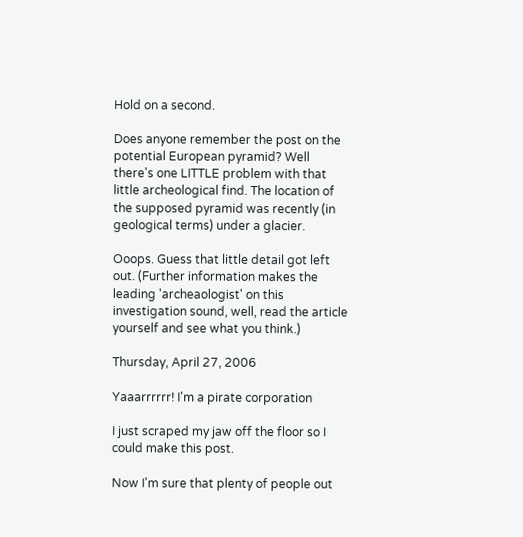Hold on a second.

Does anyone remember the post on the potential European pyramid? Well there's one LITTLE problem with that little archeological find. The location of the supposed pyramid was recently (in geological terms) under a glacier.

Ooops. Guess that little detail got left out. (Further information makes the leading 'archeaologist' on this investigation sound, well, read the article yourself and see what you think.)

Thursday, April 27, 2006

Yaaarrrrrr! I'm a pirate corporation

I just scraped my jaw off the floor so I could make this post.

Now I'm sure that plenty of people out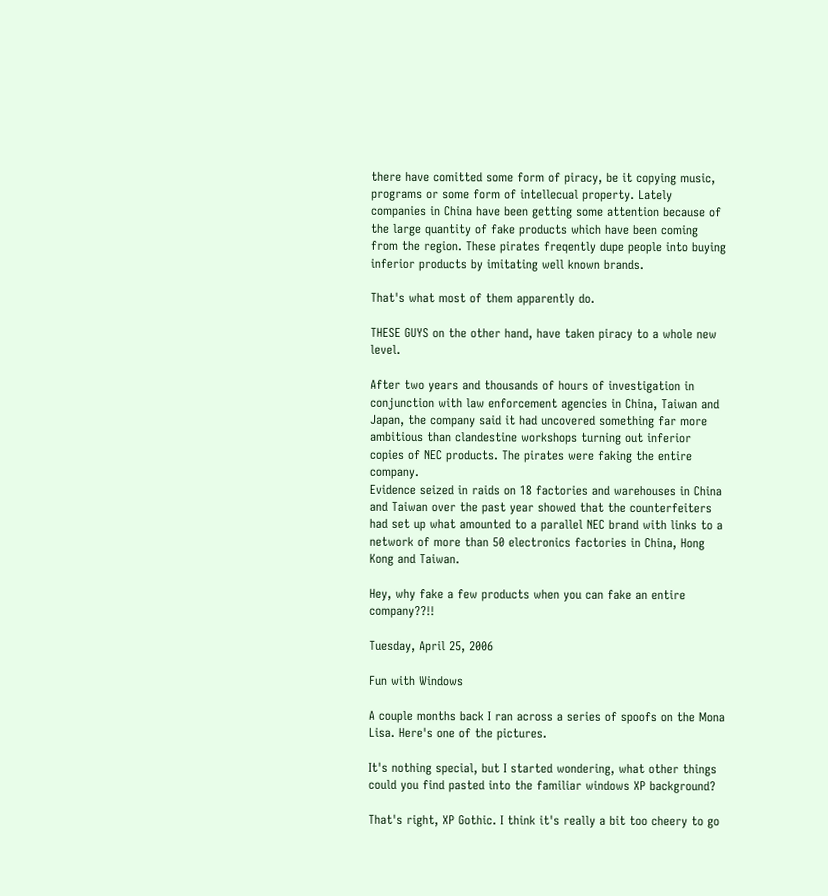there have comitted some form of piracy, be it copying music, programs or some form of intellecual property. Lately companies in China have been getting some attention because of the large quantity of fake products which have been coming from the region. These pirates freqently dupe people into buying inferior products by imitating well known brands.

That's what most of them apparently do.

THESE GUYS on the other hand, have taken piracy to a whole new level.

After two years and thousands of hours of investigation in conjunction with law enforcement agencies in China, Taiwan and Japan, the company said it had uncovered something far more ambitious than clandestine workshops turning out inferior copies of NEC products. The pirates were faking the entire company.
Evidence seized in raids on 18 factories and warehouses in China and Taiwan over the past year showed that the counterfeiters had set up what amounted to a parallel NEC brand with links to a network of more than 50 electronics factories in China, Hong Kong and Taiwan.

Hey, why fake a few products when you can fake an entire company??!!

Tuesday, April 25, 2006

Fun with Windows

A couple months back I ran across a series of spoofs on the Mona Lisa. Here's one of the pictures.

It's nothing special, but I started wondering, what other things could you find pasted into the familiar windows XP background?

That's right, XP Gothic. I think it's really a bit too cheery to go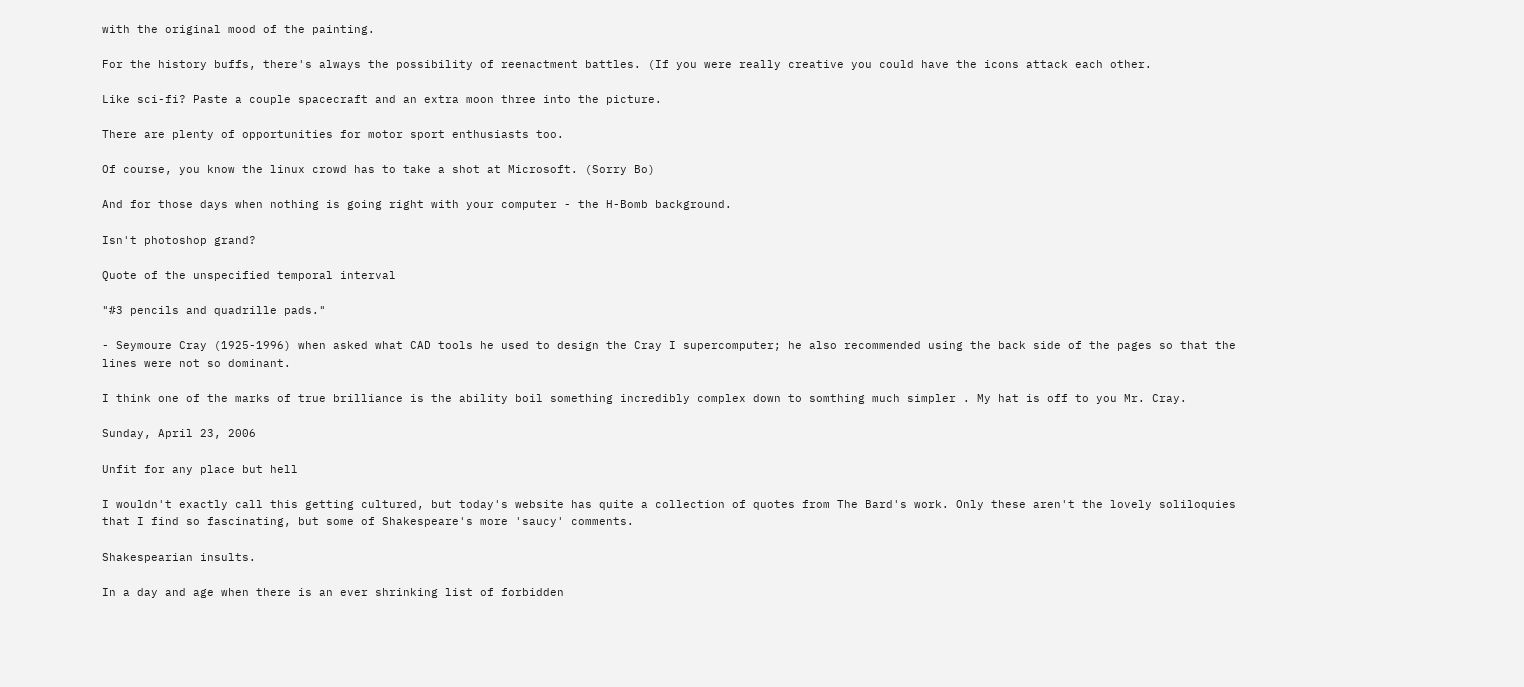with the original mood of the painting.

For the history buffs, there's always the possibility of reenactment battles. (If you were really creative you could have the icons attack each other.

Like sci-fi? Paste a couple spacecraft and an extra moon three into the picture.

There are plenty of opportunities for motor sport enthusiasts too.

Of course, you know the linux crowd has to take a shot at Microsoft. (Sorry Bo)

And for those days when nothing is going right with your computer - the H-Bomb background.

Isn't photoshop grand?

Quote of the unspecified temporal interval

"#3 pencils and quadrille pads."

- Seymoure Cray (1925-1996) when asked what CAD tools he used to design the Cray I supercomputer; he also recommended using the back side of the pages so that the lines were not so dominant.

I think one of the marks of true brilliance is the ability boil something incredibly complex down to somthing much simpler . My hat is off to you Mr. Cray.

Sunday, April 23, 2006

Unfit for any place but hell

I wouldn't exactly call this getting cultured, but today's website has quite a collection of quotes from The Bard's work. Only these aren't the lovely soliloquies that I find so fascinating, but some of Shakespeare's more 'saucy' comments.

Shakespearian insults.

In a day and age when there is an ever shrinking list of forbidden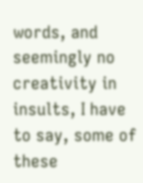words, and seemingly no creativity in insults, I have to say, some of these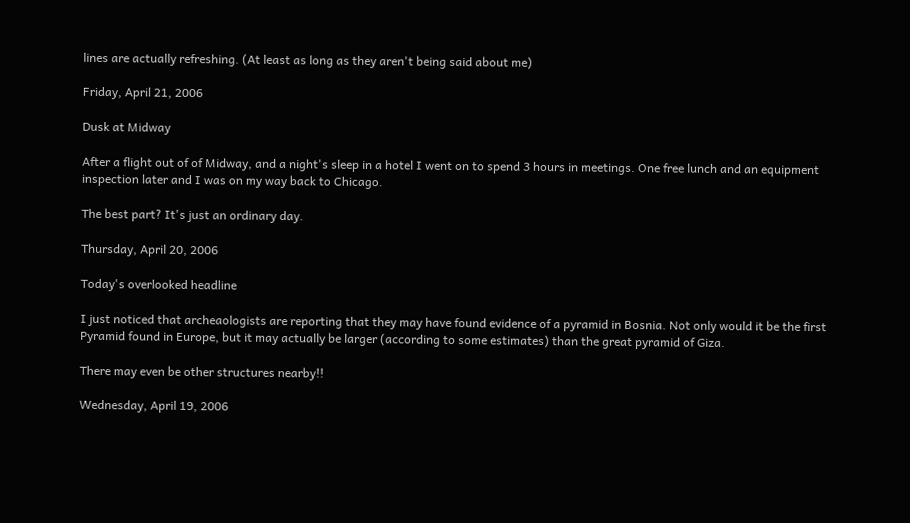lines are actually refreshing. (At least as long as they aren't being said about me)

Friday, April 21, 2006

Dusk at Midway

After a flight out of of Midway, and a night's sleep in a hotel I went on to spend 3 hours in meetings. One free lunch and an equipment inspection later and I was on my way back to Chicago.

The best part? It's just an ordinary day.

Thursday, April 20, 2006

Today's overlooked headline

I just noticed that archeaologists are reporting that they may have found evidence of a pyramid in Bosnia. Not only would it be the first Pyramid found in Europe, but it may actually be larger (according to some estimates) than the great pyramid of Giza.

There may even be other structures nearby!!

Wednesday, April 19, 2006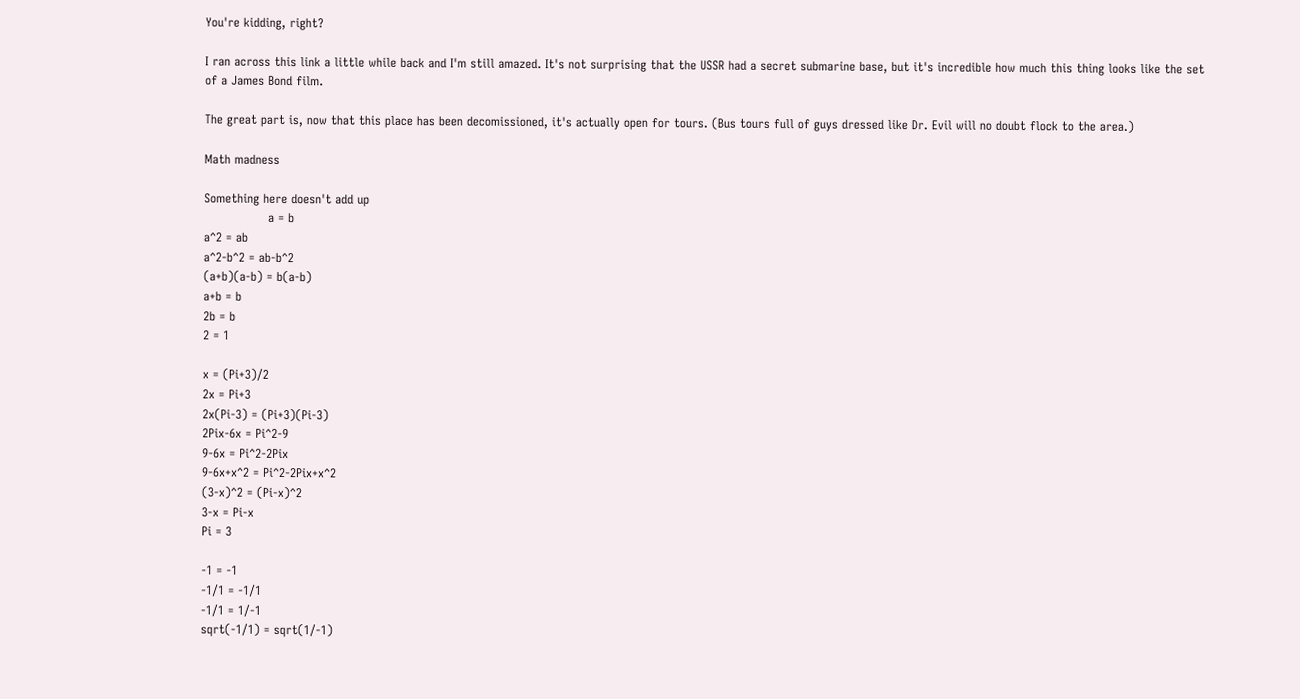You're kidding, right?

I ran across this link a little while back and I'm still amazed. It's not surprising that the USSR had a secret submarine base, but it's incredible how much this thing looks like the set of a James Bond film.

The great part is, now that this place has been decomissioned, it's actually open for tours. (Bus tours full of guys dressed like Dr. Evil will no doubt flock to the area.)

Math madness

Something here doesn't add up
                a = b
a^2 = ab
a^2-b^2 = ab-b^2
(a+b)(a-b) = b(a-b)
a+b = b
2b = b
2 = 1

x = (Pi+3)/2
2x = Pi+3
2x(Pi-3) = (Pi+3)(Pi-3)
2Pix-6x = Pi^2-9
9-6x = Pi^2-2Pix
9-6x+x^2 = Pi^2-2Pix+x^2
(3-x)^2 = (Pi-x)^2
3-x = Pi-x
Pi = 3

-1 = -1
-1/1 = -1/1
-1/1 = 1/-1
sqrt(-1/1) = sqrt(1/-1)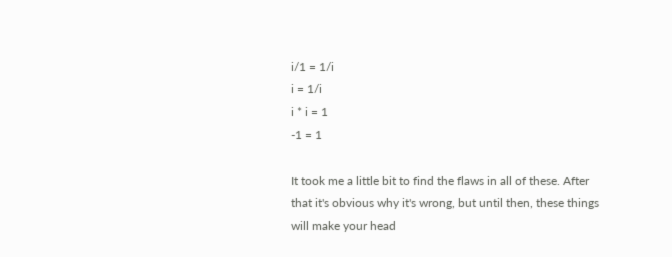i/1 = 1/i
i = 1/i
i * i = 1
-1 = 1

It took me a little bit to find the flaws in all of these. After that it's obvious why it's wrong, but until then, these things will make your head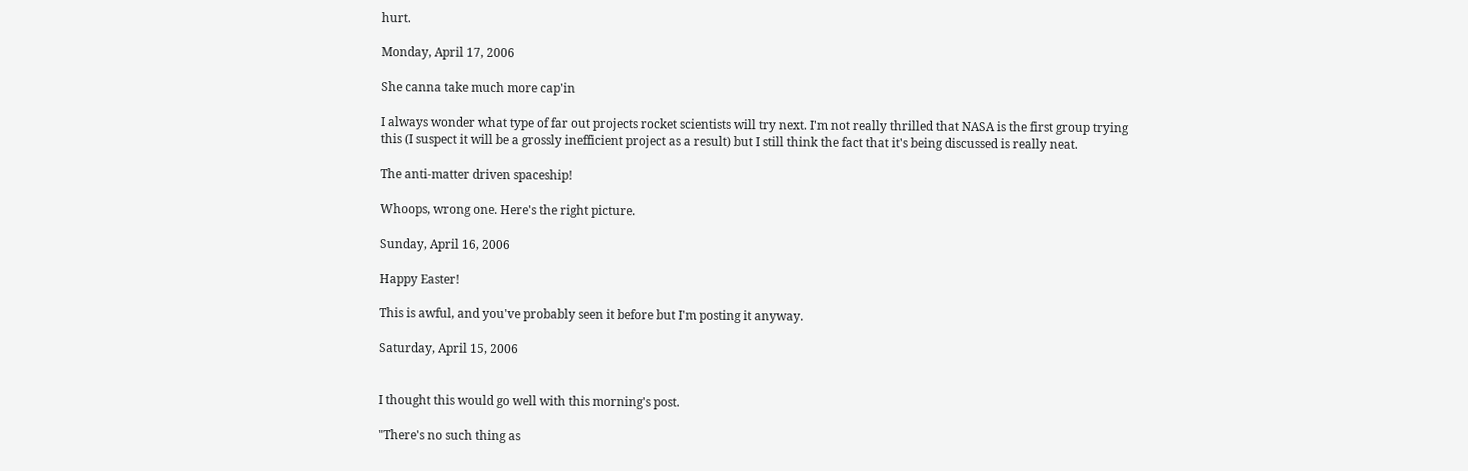hurt.

Monday, April 17, 2006

She canna take much more cap'in

I always wonder what type of far out projects rocket scientists will try next. I'm not really thrilled that NASA is the first group trying this (I suspect it will be a grossly inefficient project as a result) but I still think the fact that it's being discussed is really neat.

The anti-matter driven spaceship!

Whoops, wrong one. Here's the right picture.

Sunday, April 16, 2006

Happy Easter!

This is awful, and you've probably seen it before but I'm posting it anyway.

Saturday, April 15, 2006


I thought this would go well with this morning's post.

"There's no such thing as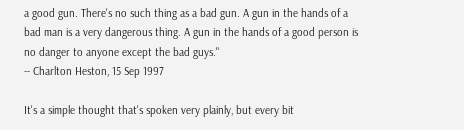a good gun. There's no such thing as a bad gun. A gun in the hands of a bad man is a very dangerous thing. A gun in the hands of a good person is no danger to anyone except the bad guys."
-- Charlton Heston, 15 Sep 1997

It's a simple thought that's spoken very plainly, but every bit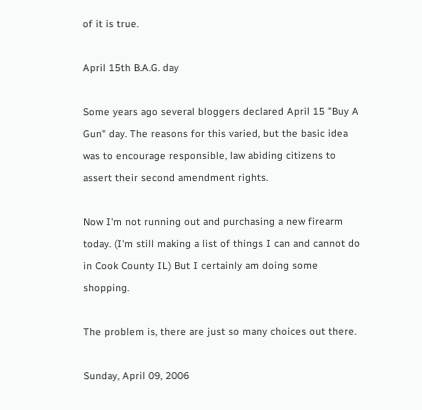of it is true.

April 15th B.A.G. day

Some years ago several bloggers declared April 15 "Buy A Gun" day. The reasons for this varied, but the basic idea was to encourage responsible, law abiding citizens to assert their second amendment rights.

Now I'm not running out and purchasing a new firearm today. (I'm still making a list of things I can and cannot do in Cook County IL) But I certainly am doing some shopping.

The problem is, there are just so many choices out there.

Sunday, April 09, 2006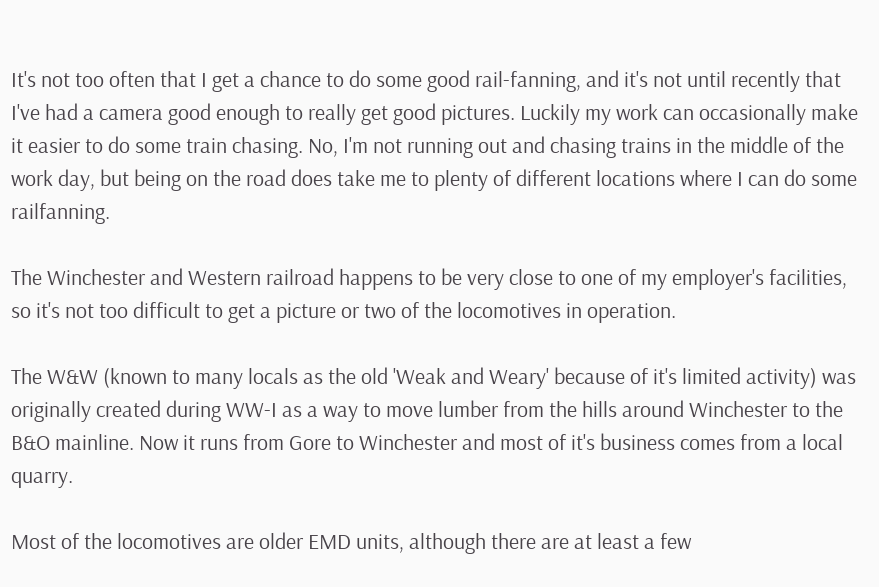It's not too often that I get a chance to do some good rail-fanning, and it's not until recently that I've had a camera good enough to really get good pictures. Luckily my work can occasionally make it easier to do some train chasing. No, I'm not running out and chasing trains in the middle of the work day, but being on the road does take me to plenty of different locations where I can do some railfanning.

The Winchester and Western railroad happens to be very close to one of my employer's facilities, so it's not too difficult to get a picture or two of the locomotives in operation.

The W&W (known to many locals as the old 'Weak and Weary' because of it's limited activity) was originally created during WW-I as a way to move lumber from the hills around Winchester to the B&O mainline. Now it runs from Gore to Winchester and most of it's business comes from a local quarry.

Most of the locomotives are older EMD units, although there are at least a few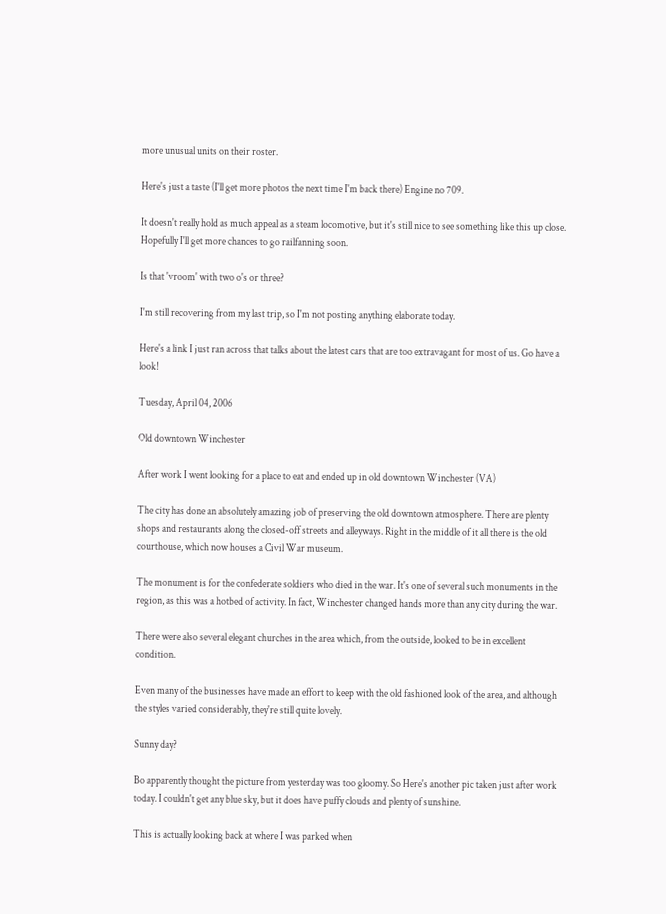more unusual units on their roster.

Here's just a taste (I'll get more photos the next time I'm back there) Engine no 709.

It doesn't really hold as much appeal as a steam locomotive, but it's still nice to see something like this up close. Hopefully I'll get more chances to go railfanning soon.

Is that 'vroom' with two o's or three?

I'm still recovering from my last trip, so I'm not posting anything elaborate today.

Here's a link I just ran across that talks about the latest cars that are too extravagant for most of us. Go have a look!

Tuesday, April 04, 2006

Old downtown Winchester

After work I went looking for a place to eat and ended up in old downtown Winchester (VA)

The city has done an absolutely amazing job of preserving the old downtown atmosphere. There are plenty shops and restaurants along the closed-off streets and alleyways. Right in the middle of it all there is the old courthouse, which now houses a Civil War museum.

The monument is for the confederate soldiers who died in the war. It's one of several such monuments in the region, as this was a hotbed of activity. In fact, Winchester changed hands more than any city during the war.

There were also several elegant churches in the area which, from the outside, looked to be in excellent condition.

Even many of the businesses have made an effort to keep with the old fashioned look of the area, and although the styles varied considerably, they're still quite lovely.

Sunny day?

Bo apparently thought the picture from yesterday was too gloomy. So Here's another pic taken just after work today. I couldn't get any blue sky, but it does have puffy clouds and plenty of sunshine.

This is actually looking back at where I was parked when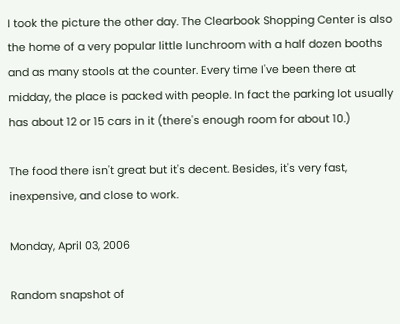I took the picture the other day. The Clearbook Shopping Center is also the home of a very popular little lunchroom with a half dozen booths and as many stools at the counter. Every time I've been there at midday, the place is packed with people. In fact the parking lot usually has about 12 or 15 cars in it (there's enough room for about 10.)

The food there isn't great but it's decent. Besides, it's very fast, inexpensive, and close to work.

Monday, April 03, 2006

Random snapshot of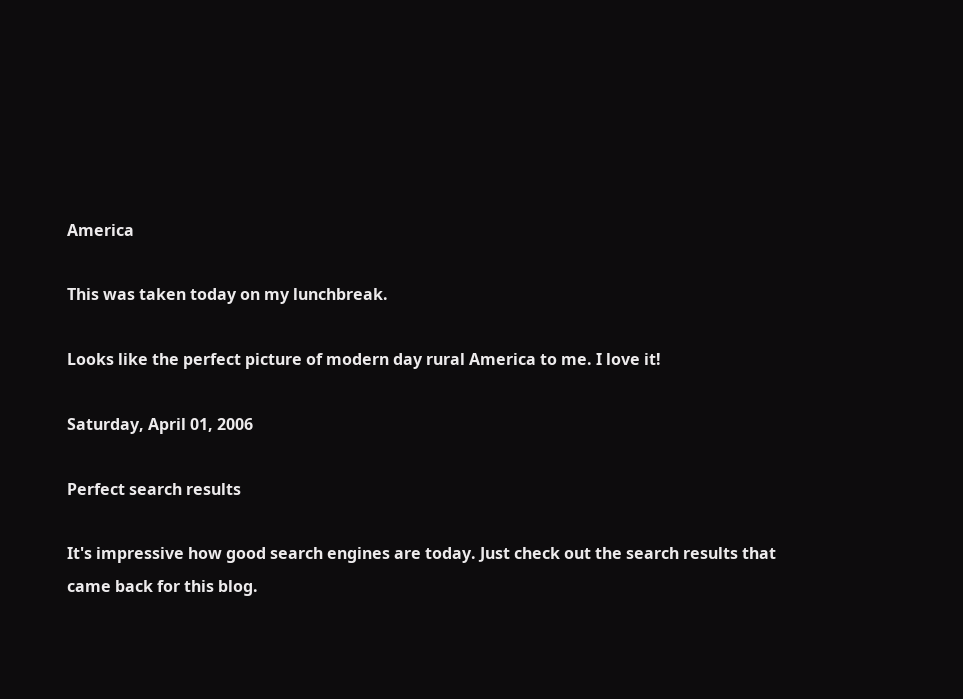America

This was taken today on my lunchbreak.

Looks like the perfect picture of modern day rural America to me. I love it!

Saturday, April 01, 2006

Perfect search results

It's impressive how good search engines are today. Just check out the search results that came back for this blog.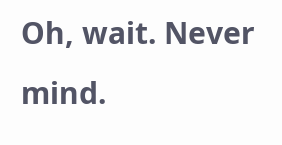Oh, wait. Never mind.